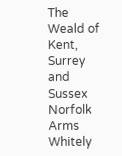The Weald of Kent, Surrey and Sussex
Norfolk Arms    Whitely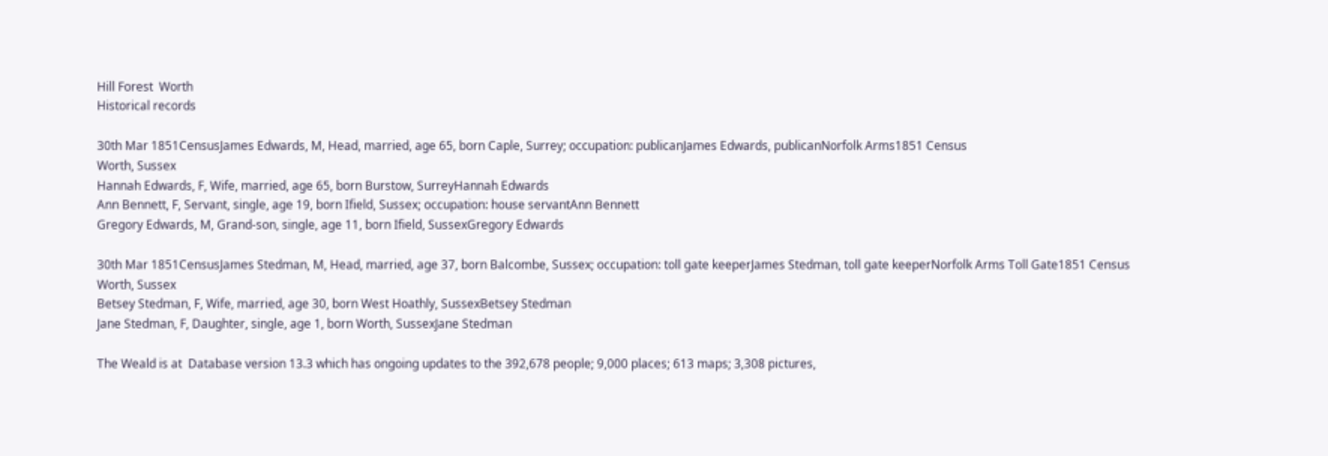Hill Forest  Worth
Historical records

30th Mar 1851CensusJames Edwards, M, Head, married, age 65, born Caple, Surrey; occupation: publicanJames Edwards, publicanNorfolk Arms1851 Census
Worth, Sussex
Hannah Edwards, F, Wife, married, age 65, born Burstow, SurreyHannah Edwards
Ann Bennett, F, Servant, single, age 19, born Ifield, Sussex; occupation: house servantAnn Bennett
Gregory Edwards, M, Grand-son, single, age 11, born Ifield, SussexGregory Edwards

30th Mar 1851CensusJames Stedman, M, Head, married, age 37, born Balcombe, Sussex; occupation: toll gate keeperJames Stedman, toll gate keeperNorfolk Arms Toll Gate1851 Census
Worth, Sussex
Betsey Stedman, F, Wife, married, age 30, born West Hoathly, SussexBetsey Stedman
Jane Stedman, F, Daughter, single, age 1, born Worth, SussexJane Stedman

The Weald is at  Database version 13.3 which has ongoing updates to the 392,678 people; 9,000 places; 613 maps; 3,308 pictures,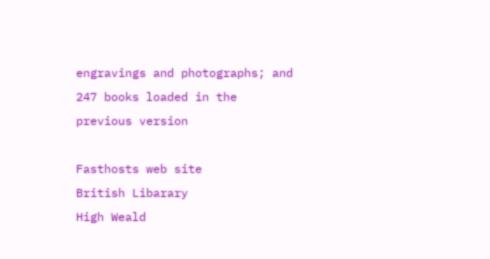engravings and photographs; and 247 books loaded in the previous version

Fasthosts web site
British Libarary
High Weald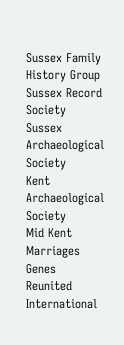Sussex Family History Group
Sussex Record Society
Sussex Archaeological Society
Kent Archaeological Society
Mid Kent Marriages
Genes Reunited
International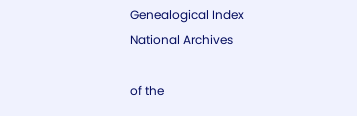Genealogical Index
National Archives

of the